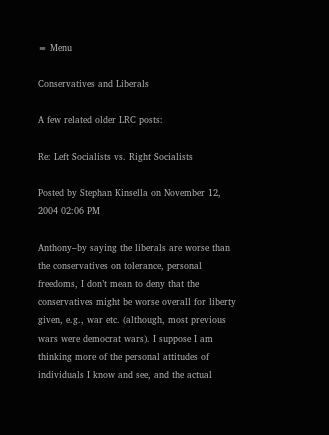≡ Menu

Conservatives and Liberals

A few related older LRC posts:

Re: Left Socialists vs. Right Socialists

Posted by Stephan Kinsella on November 12, 2004 02:06 PM

Anthony–by saying the liberals are worse than the conservatives on tolerance, personal freedoms, I don’t mean to deny that the conservatives might be worse overall for liberty given, e.g., war etc. (although, most previous wars were democrat wars). I suppose I am thinking more of the personal attitudes of individuals I know and see, and the actual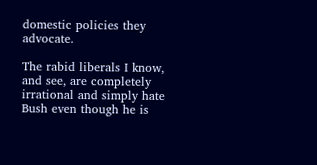domestic policies they advocate.

The rabid liberals I know, and see, are completely irrational and simply hate Bush even though he is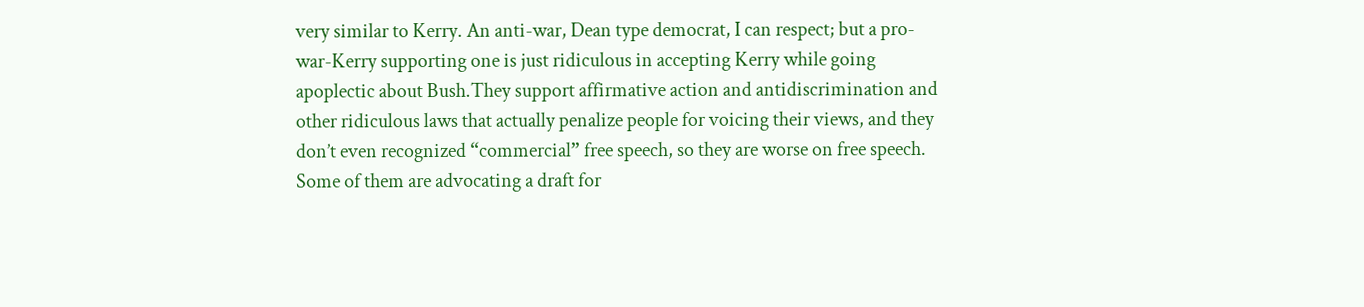very similar to Kerry. An anti-war, Dean type democrat, I can respect; but a pro-war-Kerry supporting one is just ridiculous in accepting Kerry while going apoplectic about Bush.They support affirmative action and antidiscrimination and other ridiculous laws that actually penalize people for voicing their views, and they don’t even recognized “commercial” free speech, so they are worse on free speech. Some of them are advocating a draft for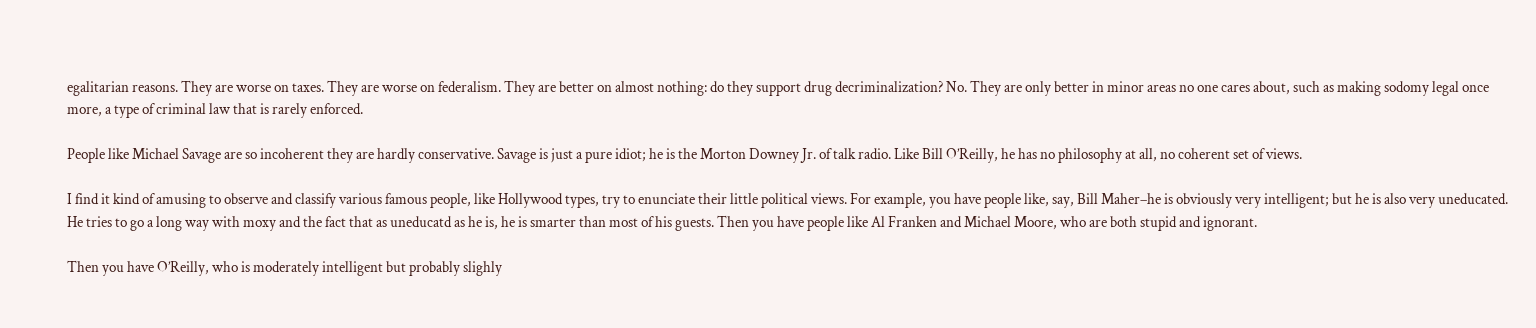egalitarian reasons. They are worse on taxes. They are worse on federalism. They are better on almost nothing: do they support drug decriminalization? No. They are only better in minor areas no one cares about, such as making sodomy legal once more, a type of criminal law that is rarely enforced.

People like Michael Savage are so incoherent they are hardly conservative. Savage is just a pure idiot; he is the Morton Downey Jr. of talk radio. Like Bill O’Reilly, he has no philosophy at all, no coherent set of views.

I find it kind of amusing to observe and classify various famous people, like Hollywood types, try to enunciate their little political views. For example, you have people like, say, Bill Maher–he is obviously very intelligent; but he is also very uneducated. He tries to go a long way with moxy and the fact that as uneducatd as he is, he is smarter than most of his guests. Then you have people like Al Franken and Michael Moore, who are both stupid and ignorant.

Then you have O’Reilly, who is moderately intelligent but probably slighly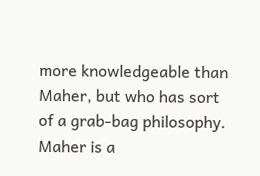more knowledgeable than Maher, but who has sort of a grab-bag philosophy. Maher is a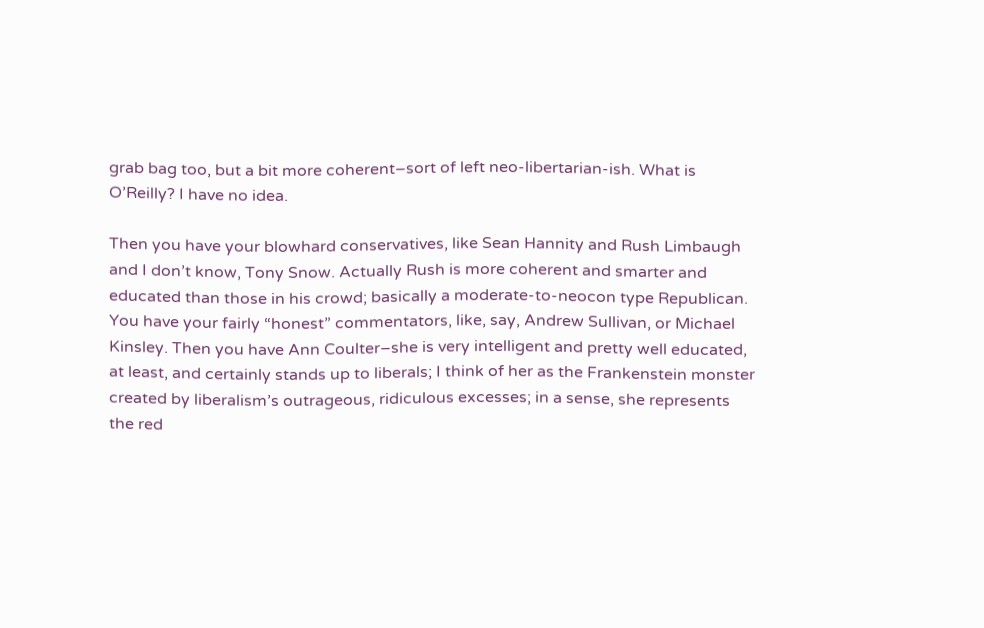grab bag too, but a bit more coherent–sort of left neo-libertarian-ish. What is O’Reilly? I have no idea.

Then you have your blowhard conservatives, like Sean Hannity and Rush Limbaugh and I don’t know, Tony Snow. Actually Rush is more coherent and smarter and educated than those in his crowd; basically a moderate-to-neocon type Republican. You have your fairly “honest” commentators, like, say, Andrew Sullivan, or Michael Kinsley. Then you have Ann Coulter–she is very intelligent and pretty well educated, at least, and certainly stands up to liberals; I think of her as the Frankenstein monster created by liberalism’s outrageous, ridiculous excesses; in a sense, she represents the red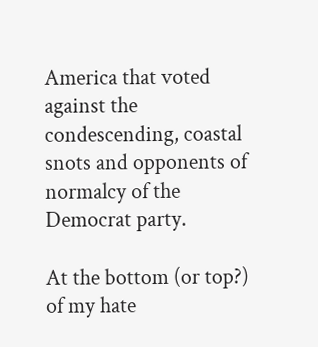America that voted against the condescending, coastal snots and opponents of normalcy of the Democrat party.

At the bottom (or top?) of my hate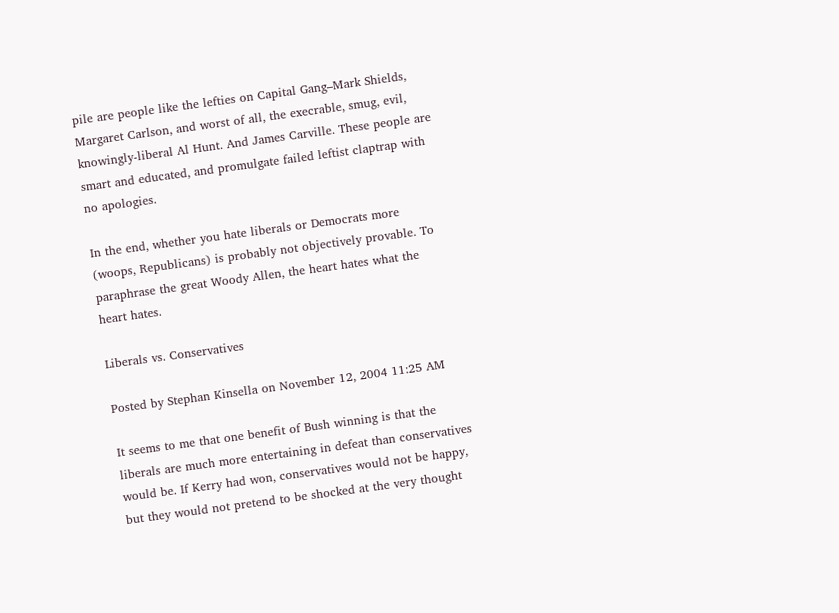pile are people like the lefties on Capital Gang–Mark Shields, Margaret Carlson, and worst of all, the execrable, smug, evil, knowingly-liberal Al Hunt. And James Carville. These people are smart and educated, and promulgate failed leftist claptrap with no apologies.

In the end, whether you hate liberals or Democrats more (woops, Republicans) is probably not objectively provable. To paraphrase the great Woody Allen, the heart hates what the heart hates.

Liberals vs. Conservatives

Posted by Stephan Kinsella on November 12, 2004 11:25 AM

It seems to me that one benefit of Bush winning is that the liberals are much more entertaining in defeat than conservatives would be. If Kerry had won, conservatives would not be happy, but they would not pretend to be shocked at the very thought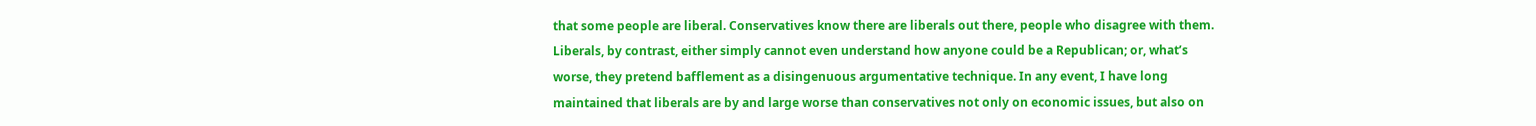that some people are liberal. Conservatives know there are liberals out there, people who disagree with them. Liberals, by contrast, either simply cannot even understand how anyone could be a Republican; or, what’s worse, they pretend bafflement as a disingenuous argumentative technique. In any event, I have long maintained that liberals are by and large worse than conservatives not only on economic issues, but also on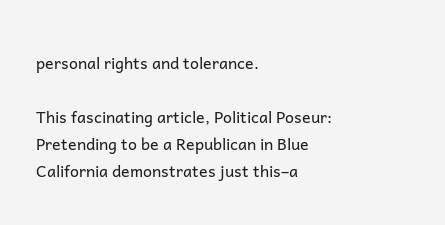personal rights and tolerance.

This fascinating article, Political Poseur: Pretending to be a Republican in Blue California demonstrates just this–a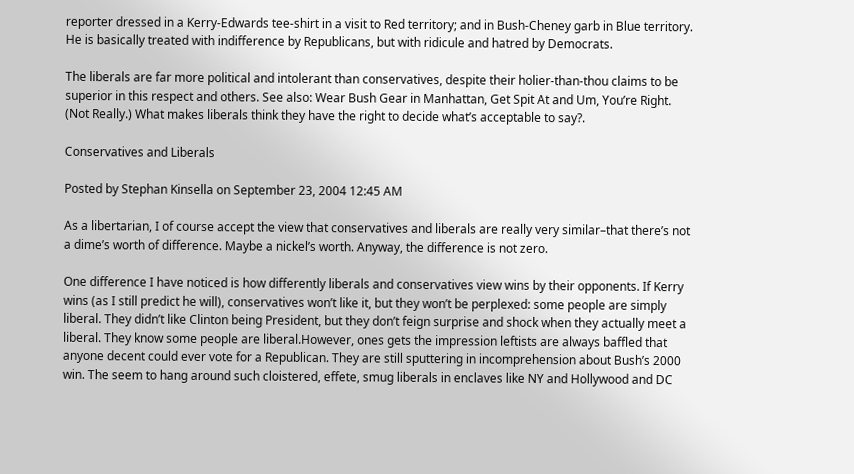reporter dressed in a Kerry-Edwards tee-shirt in a visit to Red territory; and in Bush-Cheney garb in Blue territory. He is basically treated with indifference by Republicans, but with ridicule and hatred by Democrats.

The liberals are far more political and intolerant than conservatives, despite their holier-than-thou claims to be superior in this respect and others. See also: Wear Bush Gear in Manhattan, Get Spit At and Um, You’re Right. (Not Really.) What makes liberals think they have the right to decide what’s acceptable to say?.

Conservatives and Liberals

Posted by Stephan Kinsella on September 23, 2004 12:45 AM

As a libertarian, I of course accept the view that conservatives and liberals are really very similar–that there’s not a dime’s worth of difference. Maybe a nickel’s worth. Anyway, the difference is not zero.

One difference I have noticed is how differently liberals and conservatives view wins by their opponents. If Kerry wins (as I still predict he will), conservatives won’t like it, but they won’t be perplexed: some people are simply liberal. They didn’t like Clinton being President, but they don’t feign surprise and shock when they actually meet a liberal. They know some people are liberal.However, ones gets the impression leftists are always baffled that anyone decent could ever vote for a Republican. They are still sputtering in incomprehension about Bush’s 2000 win. The seem to hang around such cloistered, effete, smug liberals in enclaves like NY and Hollywood and DC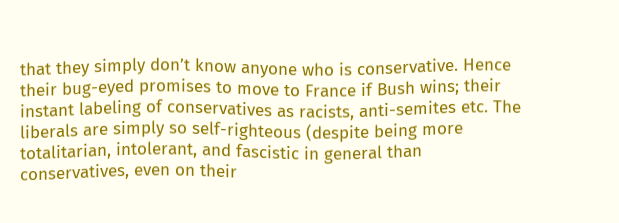that they simply don’t know anyone who is conservative. Hence their bug-eyed promises to move to France if Bush wins; their instant labeling of conservatives as racists, anti-semites etc. The liberals are simply so self-righteous (despite being more totalitarian, intolerant, and fascistic in general than conservatives, even on their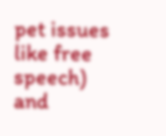pet issues like free speech) and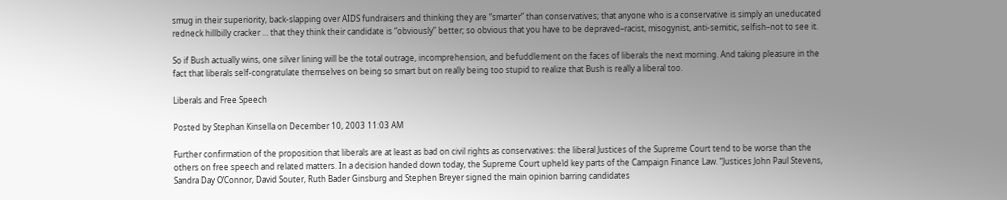smug in their superiority, back-slapping over AIDS fundraisers and thinking they are “smarter” than conservatives; that anyone who is a conservative is simply an uneducated redneck hillbilly cracker … that they think their candidate is “obviously” better; so obvious that you have to be depraved–racist, misogynist, anti-semitic, selfish–not to see it.

So if Bush actually wins, one silver lining will be the total outrage, incomprehension, and befuddlement on the faces of liberals the next morning. And taking pleasure in the fact that liberals self-congratulate themselves on being so smart but on really being too stupid to realize that Bush is really a liberal too.

Liberals and Free Speech

Posted by Stephan Kinsella on December 10, 2003 11:03 AM

Further confirmation of the proposition that liberals are at least as bad on civil rights as conservatives: the liberal Justices of the Supreme Court tend to be worse than the others on free speech and related matters. In a decision handed down today, the Supreme Court upheld key parts of the Campaign Finance Law. “Justices John Paul Stevens, Sandra Day O’Connor, David Souter, Ruth Bader Ginsburg and Stephen Breyer signed the main opinion barring candidates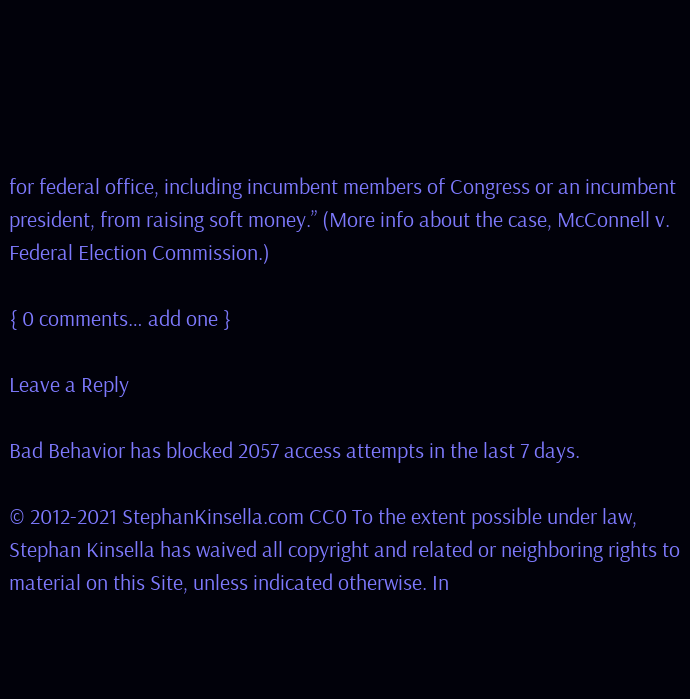for federal office, including incumbent members of Congress or an incumbent president, from raising soft money.” (More info about the case, McConnell v. Federal Election Commission.)

{ 0 comments… add one }

Leave a Reply

Bad Behavior has blocked 2057 access attempts in the last 7 days.

© 2012-2021 StephanKinsella.com CC0 To the extent possible under law, Stephan Kinsella has waived all copyright and related or neighboring rights to material on this Site, unless indicated otherwise. In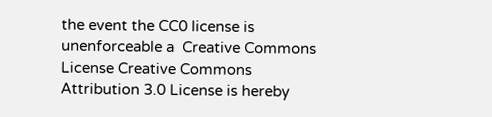the event the CC0 license is unenforceable a  Creative Commons License Creative Commons Attribution 3.0 License is hereby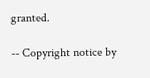granted.

-- Copyright notice by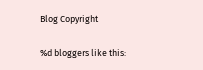Blog Copyright

%d bloggers like this: